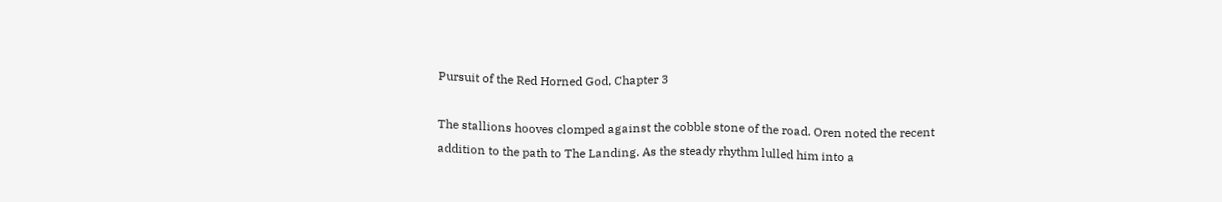Pursuit of the Red Horned God, Chapter 3

The stallions hooves clomped against the cobble stone of the road. Oren noted the recent addition to the path to The Landing. As the steady rhythm lulled him into a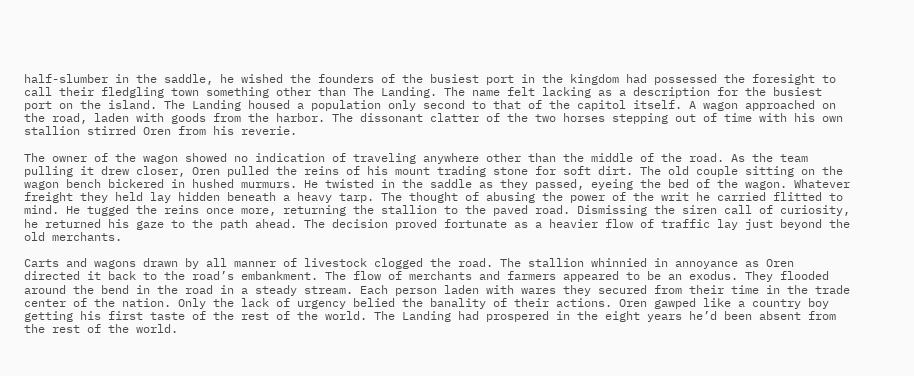half-slumber in the saddle, he wished the founders of the busiest port in the kingdom had possessed the foresight to call their fledgling town something other than The Landing. The name felt lacking as a description for the busiest port on the island. The Landing housed a population only second to that of the capitol itself. A wagon approached on the road, laden with goods from the harbor. The dissonant clatter of the two horses stepping out of time with his own stallion stirred Oren from his reverie.

The owner of the wagon showed no indication of traveling anywhere other than the middle of the road. As the team pulling it drew closer, Oren pulled the reins of his mount trading stone for soft dirt. The old couple sitting on the wagon bench bickered in hushed murmurs. He twisted in the saddle as they passed, eyeing the bed of the wagon. Whatever freight they held lay hidden beneath a heavy tarp. The thought of abusing the power of the writ he carried flitted to mind. He tugged the reins once more, returning the stallion to the paved road. Dismissing the siren call of curiosity, he returned his gaze to the path ahead. The decision proved fortunate as a heavier flow of traffic lay just beyond the old merchants.

Carts and wagons drawn by all manner of livestock clogged the road. The stallion whinnied in annoyance as Oren directed it back to the road’s embankment. The flow of merchants and farmers appeared to be an exodus. They flooded around the bend in the road in a steady stream. Each person laden with wares they secured from their time in the trade center of the nation. Only the lack of urgency belied the banality of their actions. Oren gawped like a country boy getting his first taste of the rest of the world. The Landing had prospered in the eight years he’d been absent from the rest of the world.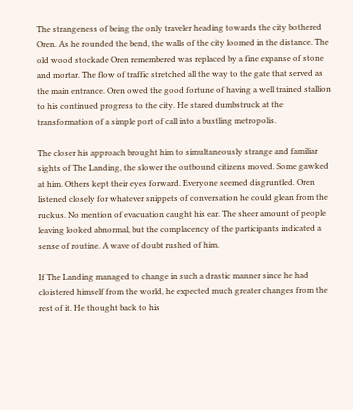The strangeness of being the only traveler heading towards the city bothered Oren. As he rounded the bend, the walls of the city loomed in the distance. The old wood stockade Oren remembered was replaced by a fine expanse of stone and mortar. The flow of traffic stretched all the way to the gate that served as the main entrance. Oren owed the good fortune of having a well trained stallion to his continued progress to the city. He stared dumbstruck at the transformation of a simple port of call into a bustling metropolis.

The closer his approach brought him to simultaneously strange and familiar sights of The Landing, the slower the outbound citizens moved. Some gawked at him. Others kept their eyes forward. Everyone seemed disgruntled. Oren listened closely for whatever snippets of conversation he could glean from the ruckus. No mention of evacuation caught his ear. The sheer amount of people leaving looked abnormal, but the complacency of the participants indicated a sense of routine. A wave of doubt rushed of him.

If The Landing managed to change in such a drastic manner since he had cloistered himself from the world, he expected much greater changes from the rest of it. He thought back to his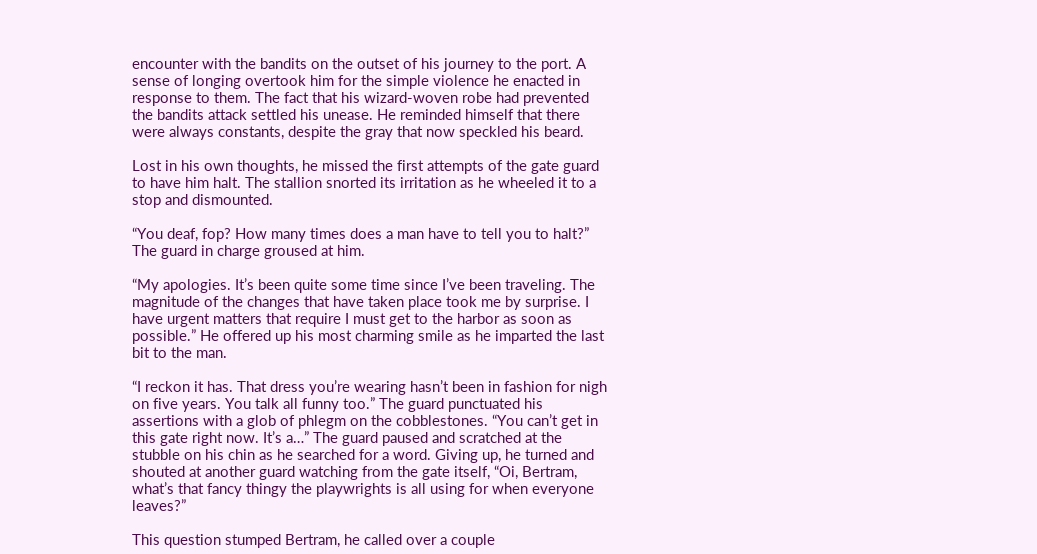encounter with the bandits on the outset of his journey to the port. A sense of longing overtook him for the simple violence he enacted in response to them. The fact that his wizard-woven robe had prevented the bandits attack settled his unease. He reminded himself that there were always constants, despite the gray that now speckled his beard.

Lost in his own thoughts, he missed the first attempts of the gate guard to have him halt. The stallion snorted its irritation as he wheeled it to a stop and dismounted.

“You deaf, fop? How many times does a man have to tell you to halt?” The guard in charge groused at him.

“My apologies. It’s been quite some time since I’ve been traveling. The magnitude of the changes that have taken place took me by surprise. I have urgent matters that require I must get to the harbor as soon as possible.” He offered up his most charming smile as he imparted the last bit to the man.

“I reckon it has. That dress you’re wearing hasn’t been in fashion for nigh on five years. You talk all funny too.” The guard punctuated his assertions with a glob of phlegm on the cobblestones. “You can’t get in this gate right now. It’s a…” The guard paused and scratched at the stubble on his chin as he searched for a word. Giving up, he turned and shouted at another guard watching from the gate itself, “Oi, Bertram, what’s that fancy thingy the playwrights is all using for when everyone leaves?”

This question stumped Bertram, he called over a couple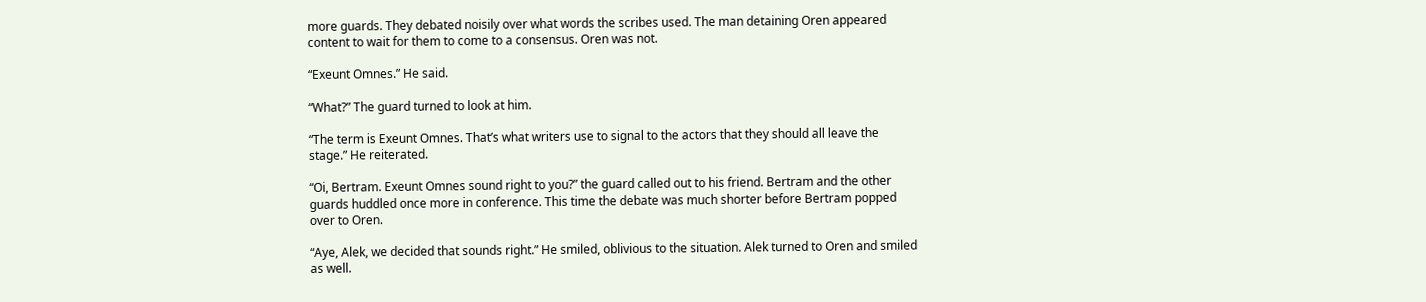more guards. They debated noisily over what words the scribes used. The man detaining Oren appeared content to wait for them to come to a consensus. Oren was not.

“Exeunt Omnes.” He said.

“What?” The guard turned to look at him.

“The term is Exeunt Omnes. That’s what writers use to signal to the actors that they should all leave the stage.” He reiterated.

“Oi, Bertram. Exeunt Omnes sound right to you?” the guard called out to his friend. Bertram and the other guards huddled once more in conference. This time the debate was much shorter before Bertram popped over to Oren.

“Aye, Alek, we decided that sounds right.” He smiled, oblivious to the situation. Alek turned to Oren and smiled as well.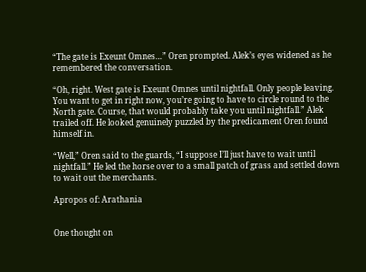“The gate is Exeunt Omnes…” Oren prompted. Alek’s eyes widened as he remembered the conversation.

“Oh, right. West gate is Exeunt Omnes until nightfall. Only people leaving. You want to get in right now, you’re going to have to circle round to the North gate. Course, that would probably take you until nightfall.” Alek trailed off. He looked genuinely puzzled by the predicament Oren found himself in.

“Well,” Oren said to the guards, “I suppose I’ll just have to wait until nightfall.” He led the horse over to a small patch of grass and settled down to wait out the merchants.

Apropos of: Arathania


One thought on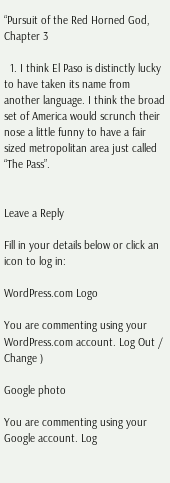“Pursuit of the Red Horned God, Chapter 3

  1. I think El Paso is distinctly lucky to have taken its name from another language. I think the broad set of America would scrunch their nose a little funny to have a fair sized metropolitan area just called “The Pass”.


Leave a Reply

Fill in your details below or click an icon to log in:

WordPress.com Logo

You are commenting using your WordPress.com account. Log Out /  Change )

Google photo

You are commenting using your Google account. Log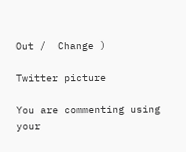Out /  Change )

Twitter picture

You are commenting using your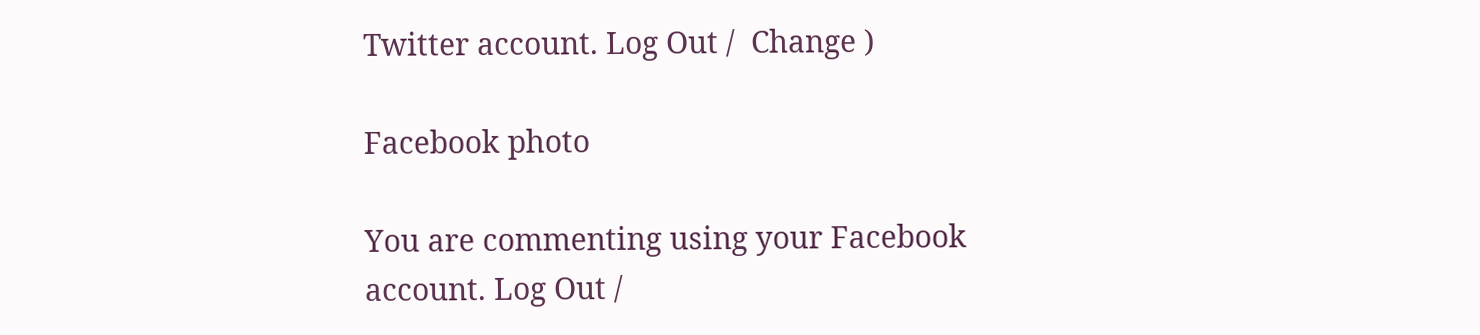Twitter account. Log Out /  Change )

Facebook photo

You are commenting using your Facebook account. Log Out /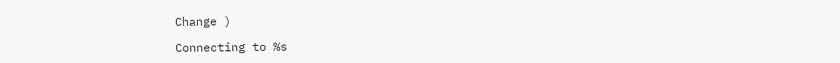Change )

Connecting to %s